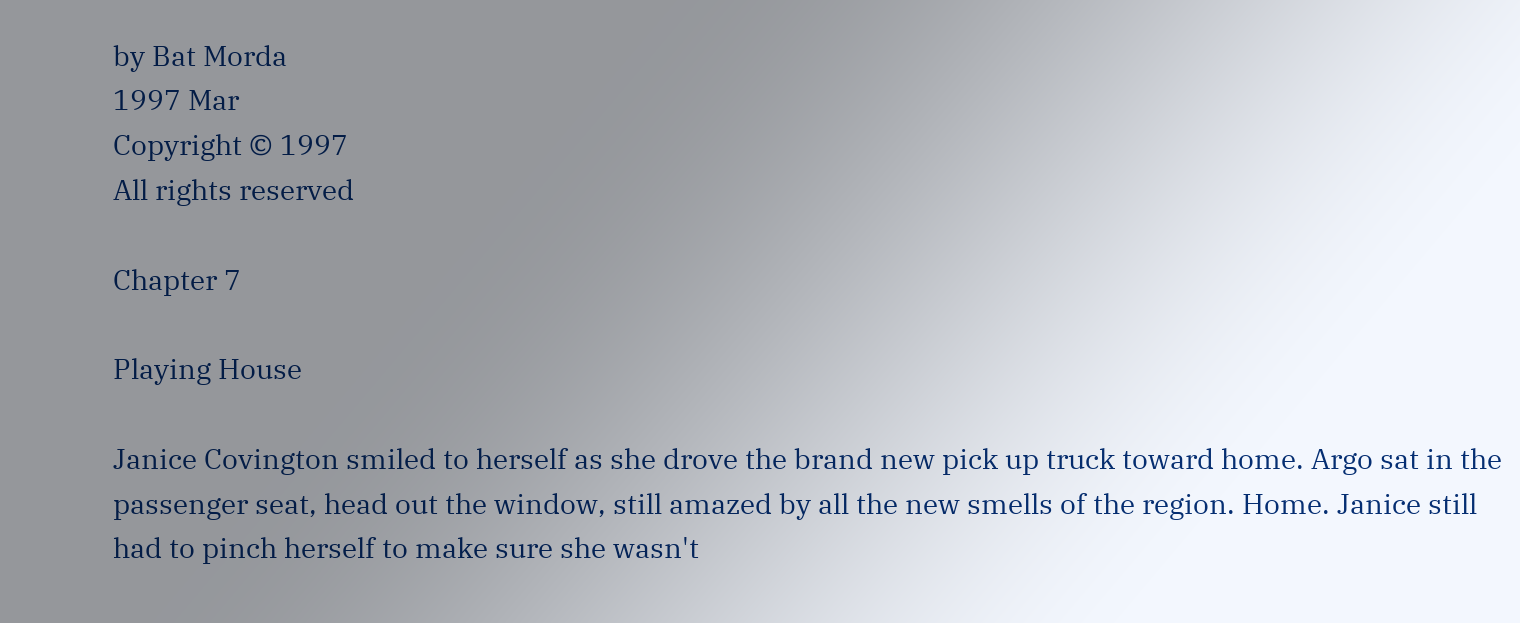by Bat Morda
1997 Mar
Copyright © 1997
All rights reserved

Chapter 7

Playing House

Janice Covington smiled to herself as she drove the brand new pick up truck toward home. Argo sat in the passenger seat, head out the window, still amazed by all the new smells of the region. Home. Janice still had to pinch herself to make sure she wasn't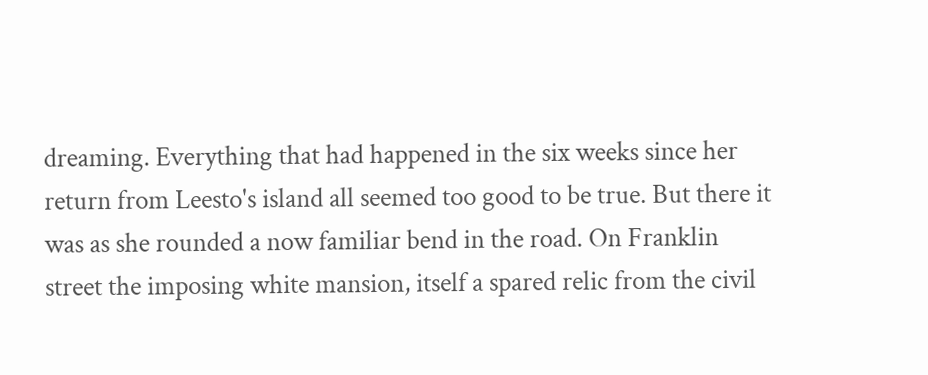dreaming. Everything that had happened in the six weeks since her return from Leesto's island all seemed too good to be true. But there it was as she rounded a now familiar bend in the road. On Franklin street the imposing white mansion, itself a spared relic from the civil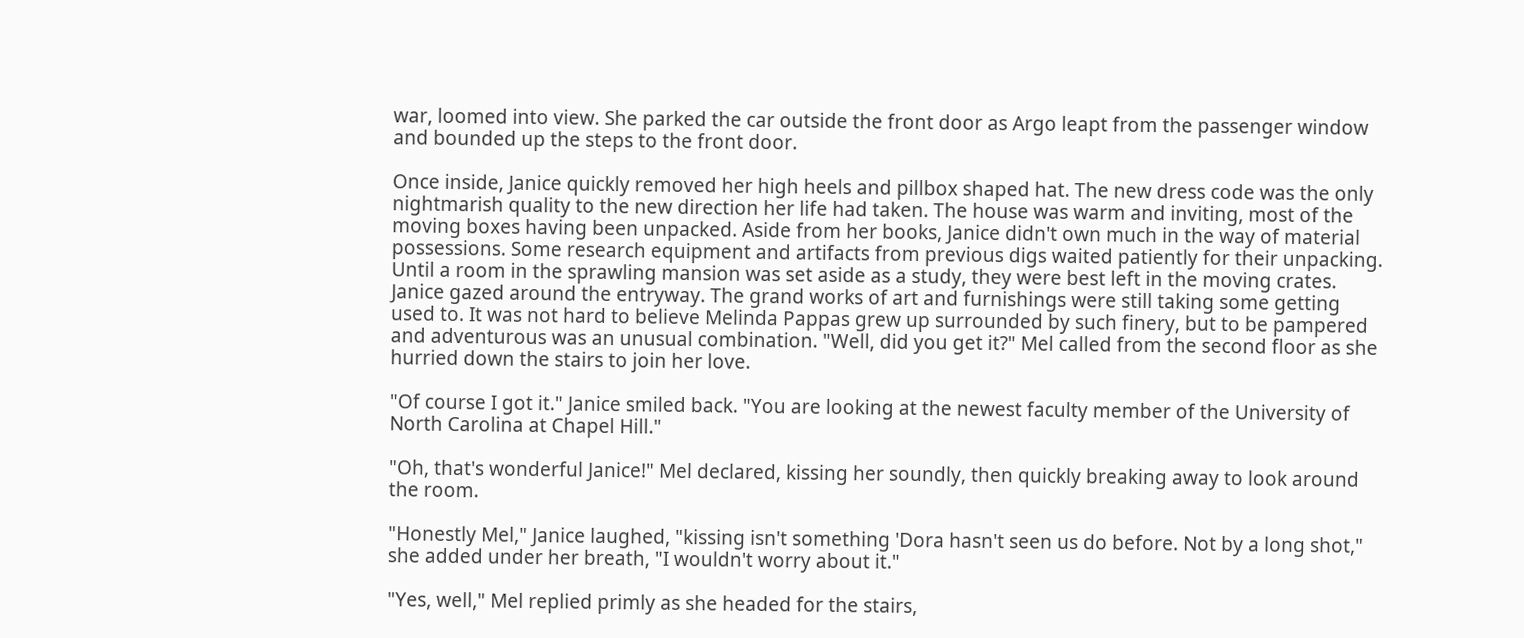war, loomed into view. She parked the car outside the front door as Argo leapt from the passenger window and bounded up the steps to the front door.

Once inside, Janice quickly removed her high heels and pillbox shaped hat. The new dress code was the only nightmarish quality to the new direction her life had taken. The house was warm and inviting, most of the moving boxes having been unpacked. Aside from her books, Janice didn't own much in the way of material possessions. Some research equipment and artifacts from previous digs waited patiently for their unpacking. Until a room in the sprawling mansion was set aside as a study, they were best left in the moving crates. Janice gazed around the entryway. The grand works of art and furnishings were still taking some getting used to. It was not hard to believe Melinda Pappas grew up surrounded by such finery, but to be pampered and adventurous was an unusual combination. "Well, did you get it?" Mel called from the second floor as she hurried down the stairs to join her love.

"Of course I got it." Janice smiled back. "You are looking at the newest faculty member of the University of North Carolina at Chapel Hill."

"Oh, that's wonderful Janice!" Mel declared, kissing her soundly, then quickly breaking away to look around the room.

"Honestly Mel," Janice laughed, "kissing isn't something 'Dora hasn't seen us do before. Not by a long shot," she added under her breath, "I wouldn't worry about it."

"Yes, well," Mel replied primly as she headed for the stairs,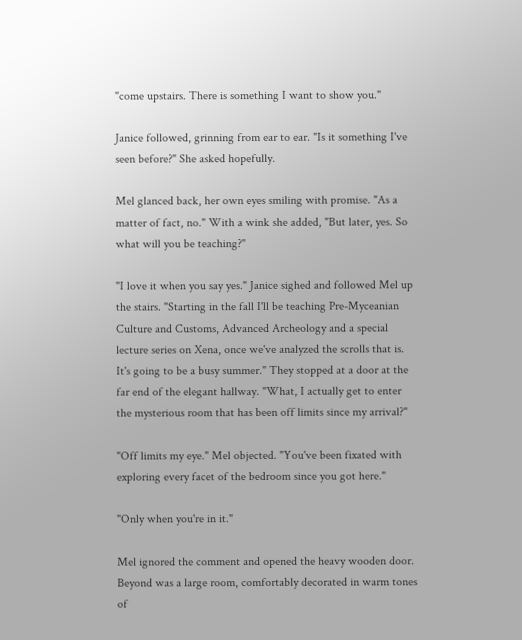"come upstairs. There is something I want to show you."

Janice followed, grinning from ear to ear. "Is it something I've seen before?" She asked hopefully.

Mel glanced back, her own eyes smiling with promise. "As a matter of fact, no." With a wink she added, "But later, yes. So what will you be teaching?"

"I love it when you say yes." Janice sighed and followed Mel up the stairs. "Starting in the fall I'll be teaching Pre-Myceanian Culture and Customs, Advanced Archeology and a special lecture series on Xena, once we've analyzed the scrolls that is. It's going to be a busy summer." They stopped at a door at the far end of the elegant hallway. "What, I actually get to enter the mysterious room that has been off limits since my arrival?"

"Off limits my eye." Mel objected. "You've been fixated with exploring every facet of the bedroom since you got here."

"Only when you're in it."

Mel ignored the comment and opened the heavy wooden door. Beyond was a large room, comfortably decorated in warm tones of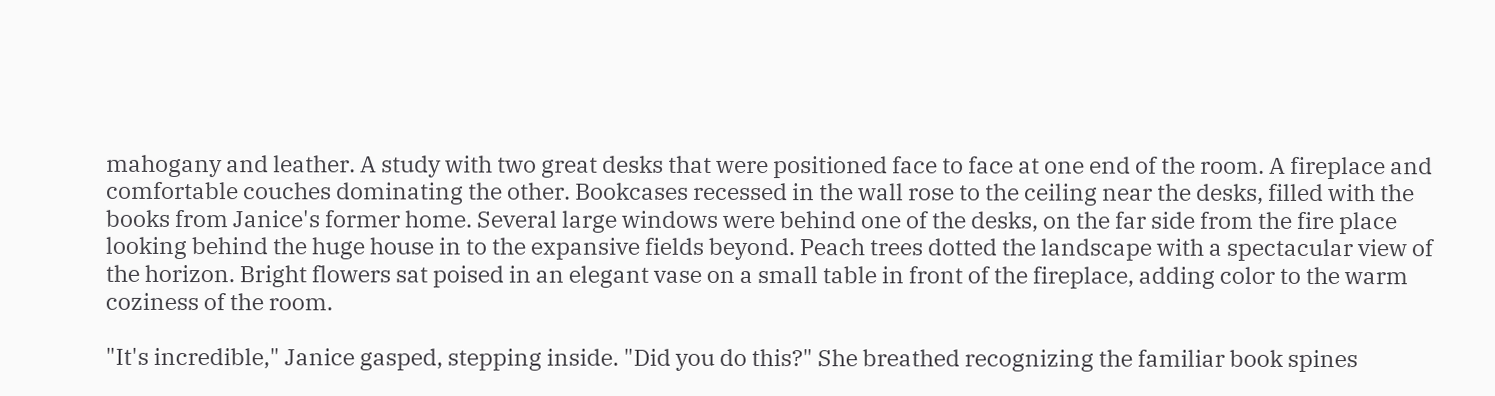mahogany and leather. A study with two great desks that were positioned face to face at one end of the room. A fireplace and comfortable couches dominating the other. Bookcases recessed in the wall rose to the ceiling near the desks, filled with the books from Janice's former home. Several large windows were behind one of the desks, on the far side from the fire place looking behind the huge house in to the expansive fields beyond. Peach trees dotted the landscape with a spectacular view of the horizon. Bright flowers sat poised in an elegant vase on a small table in front of the fireplace, adding color to the warm coziness of the room.

"It's incredible," Janice gasped, stepping inside. "Did you do this?" She breathed recognizing the familiar book spines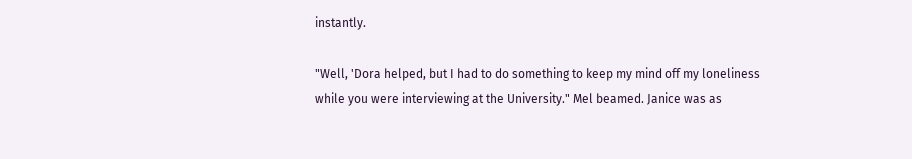instantly.

"Well, 'Dora helped, but I had to do something to keep my mind off my loneliness while you were interviewing at the University." Mel beamed. Janice was as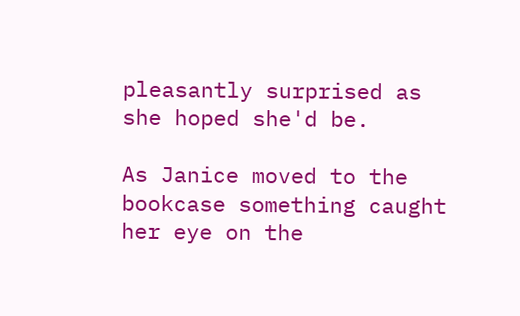pleasantly surprised as she hoped she'd be.

As Janice moved to the bookcase something caught her eye on the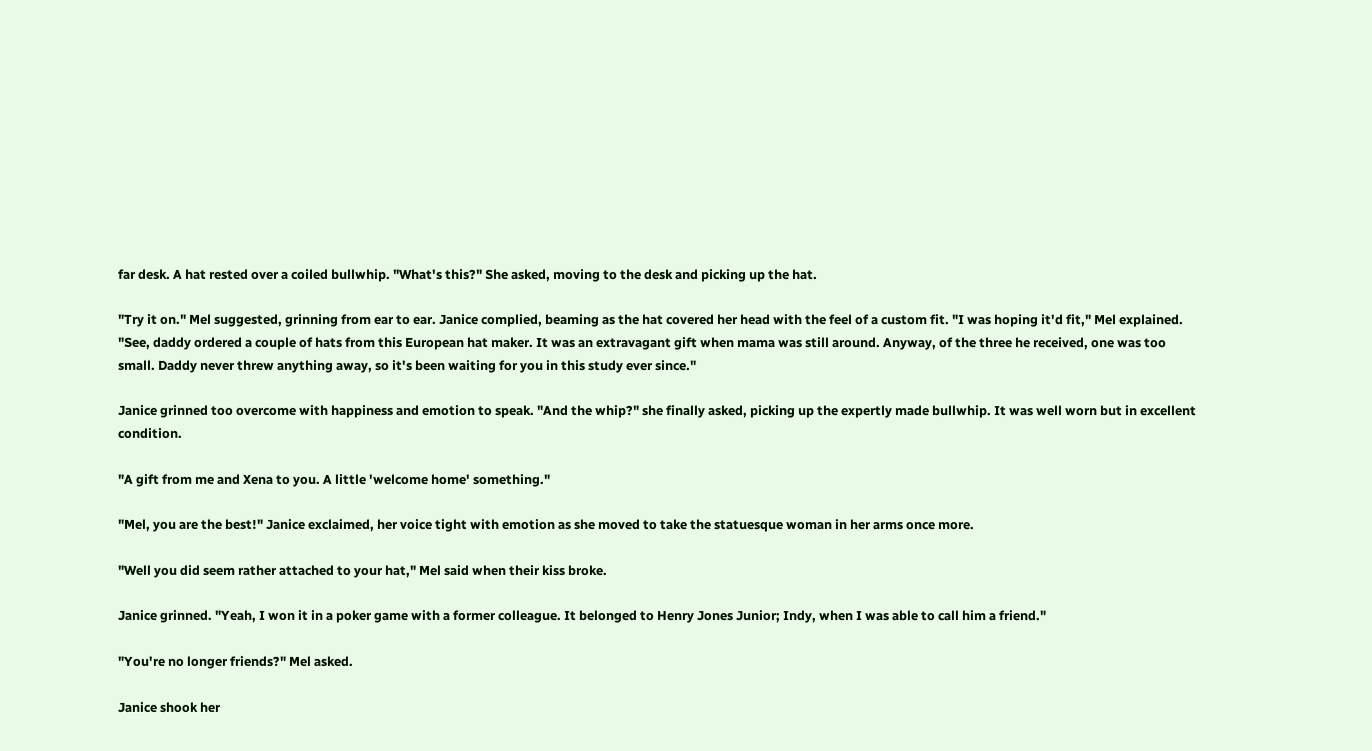far desk. A hat rested over a coiled bullwhip. "What's this?" She asked, moving to the desk and picking up the hat.

"Try it on." Mel suggested, grinning from ear to ear. Janice complied, beaming as the hat covered her head with the feel of a custom fit. "I was hoping it'd fit," Mel explained. "See, daddy ordered a couple of hats from this European hat maker. It was an extravagant gift when mama was still around. Anyway, of the three he received, one was too small. Daddy never threw anything away, so it's been waiting for you in this study ever since."

Janice grinned too overcome with happiness and emotion to speak. "And the whip?" she finally asked, picking up the expertly made bullwhip. It was well worn but in excellent condition.

"A gift from me and Xena to you. A little 'welcome home' something."

"Mel, you are the best!" Janice exclaimed, her voice tight with emotion as she moved to take the statuesque woman in her arms once more.

"Well you did seem rather attached to your hat," Mel said when their kiss broke.

Janice grinned. "Yeah, I won it in a poker game with a former colleague. It belonged to Henry Jones Junior; Indy, when I was able to call him a friend."

"You're no longer friends?" Mel asked.

Janice shook her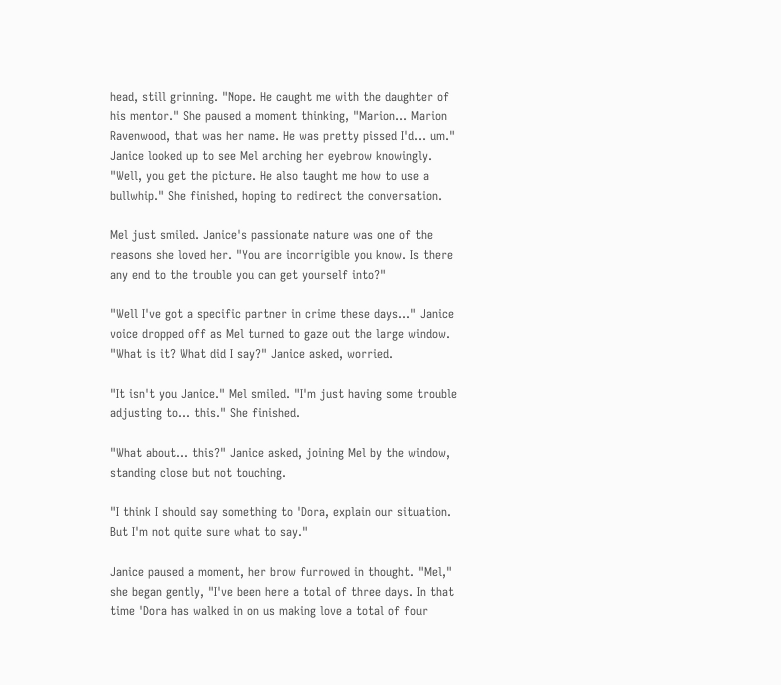head, still grinning. "Nope. He caught me with the daughter of his mentor." She paused a moment thinking, "Marion... Marion Ravenwood, that was her name. He was pretty pissed I'd... um." Janice looked up to see Mel arching her eyebrow knowingly. "Well, you get the picture. He also taught me how to use a bullwhip." She finished, hoping to redirect the conversation.

Mel just smiled. Janice's passionate nature was one of the reasons she loved her. "You are incorrigible you know. Is there any end to the trouble you can get yourself into?"

"Well I've got a specific partner in crime these days..." Janice voice dropped off as Mel turned to gaze out the large window. "What is it? What did I say?" Janice asked, worried.

"It isn't you Janice." Mel smiled. "I'm just having some trouble adjusting to... this." She finished.

"What about... this?" Janice asked, joining Mel by the window, standing close but not touching.

"I think I should say something to 'Dora, explain our situation. But I'm not quite sure what to say."

Janice paused a moment, her brow furrowed in thought. "Mel," she began gently, "I've been here a total of three days. In that time 'Dora has walked in on us making love a total of four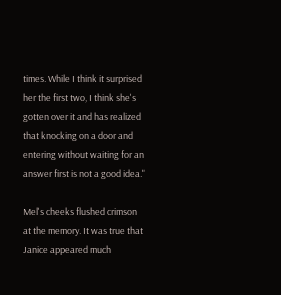times. While I think it surprised her the first two, I think she's gotten over it and has realized that knocking on a door and entering without waiting for an answer first is not a good idea."

Mel's cheeks flushed crimson at the memory. It was true that Janice appeared much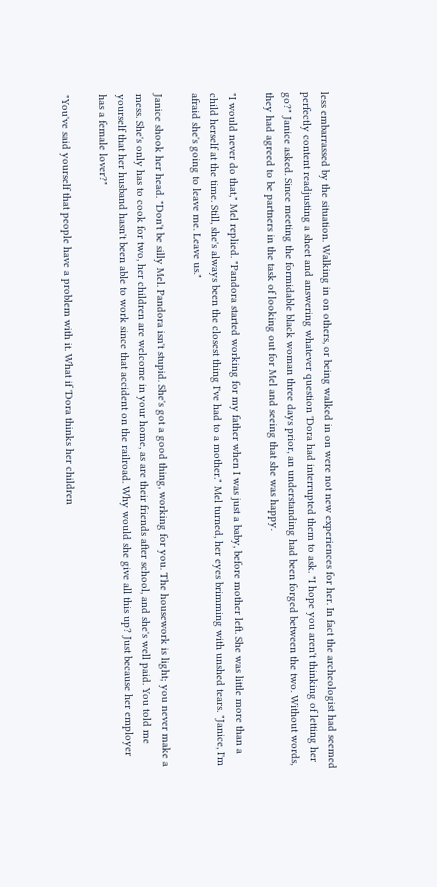less embarrassed by the situation. Walking in on others, or being walked in on were not new experiences for her. In fact the archeologist had seemed perfectly content readjusting a sheet and answering whatever question 'Dora had interrupted them to ask. "I hope you aren't thinking of letting her go?" Janice asked. Since meeting the formidable black woman three days prior, an understanding had been forged between the two. Without words, they had agreed to be partners in the task of looking out for Mel and seeing that she was happy.

"I would never do that," Mel replied. "Pandora started working for my father when I was just a baby, before mother left. She was little more than a child herself at the time. Still, she's always been the closest thing I've had to a mother." Mel turned, her eyes brimming with unshed tears. "Janice, I'm afraid she's going to leave me. Leave us."

Janice shook her head. "Don't be silly Mel. Pandora isn't stupid. She's got a good thing, working for you. The housework is light; you never make a mess. She's only has to cook for two, her children are welcome in your home, as are their friends after school, and she's well paid. You told me yourself that her husband hasn't been able to work since that accident on the railroad. Why would she give all this up? Just because her employer has a female lover?"

"You've said yourself that people have a problem with it. What if 'Dora thinks her children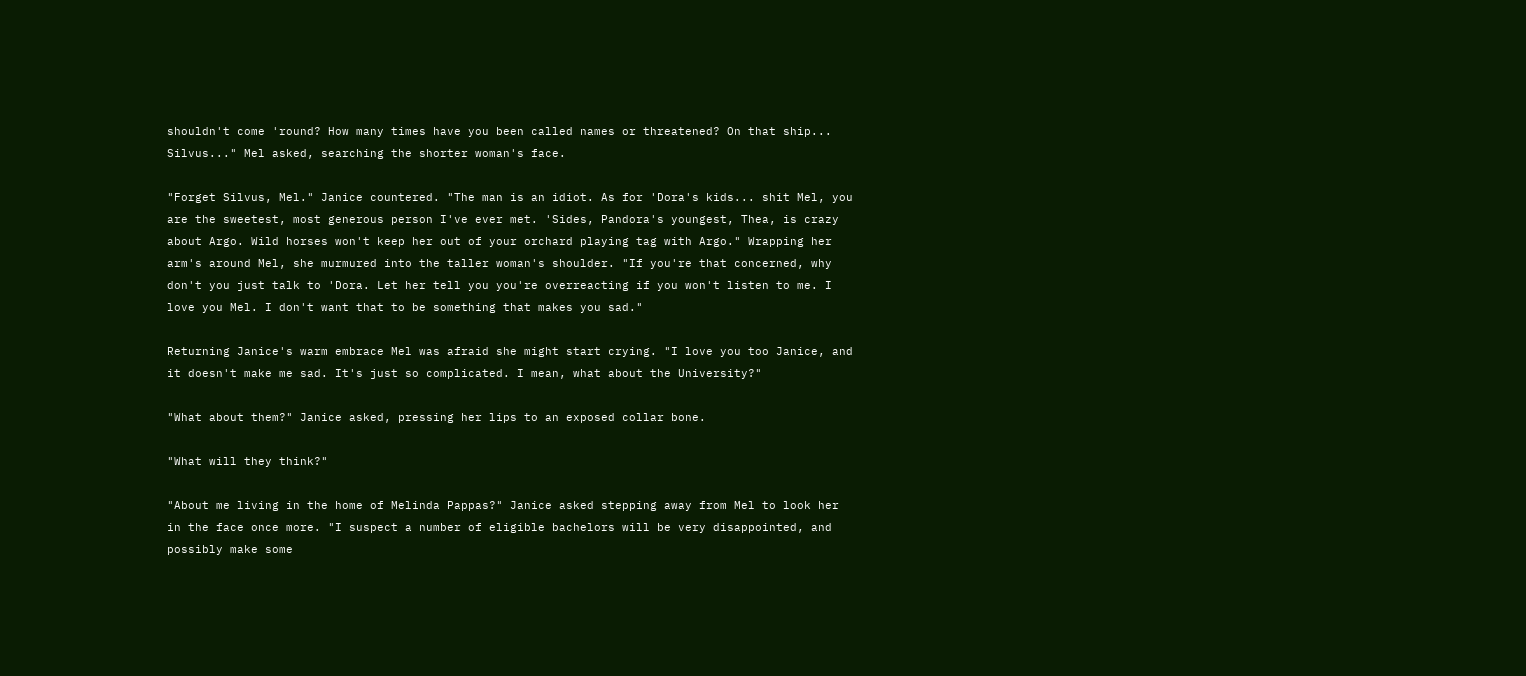shouldn't come 'round? How many times have you been called names or threatened? On that ship... Silvus..." Mel asked, searching the shorter woman's face.

"Forget Silvus, Mel." Janice countered. "The man is an idiot. As for 'Dora's kids... shit Mel, you are the sweetest, most generous person I've ever met. 'Sides, Pandora's youngest, Thea, is crazy about Argo. Wild horses won't keep her out of your orchard playing tag with Argo." Wrapping her arm's around Mel, she murmured into the taller woman's shoulder. "If you're that concerned, why don't you just talk to 'Dora. Let her tell you you're overreacting if you won't listen to me. I love you Mel. I don't want that to be something that makes you sad."

Returning Janice's warm embrace Mel was afraid she might start crying. "I love you too Janice, and it doesn't make me sad. It's just so complicated. I mean, what about the University?"

"What about them?" Janice asked, pressing her lips to an exposed collar bone.

"What will they think?"

"About me living in the home of Melinda Pappas?" Janice asked stepping away from Mel to look her in the face once more. "I suspect a number of eligible bachelors will be very disappointed, and possibly make some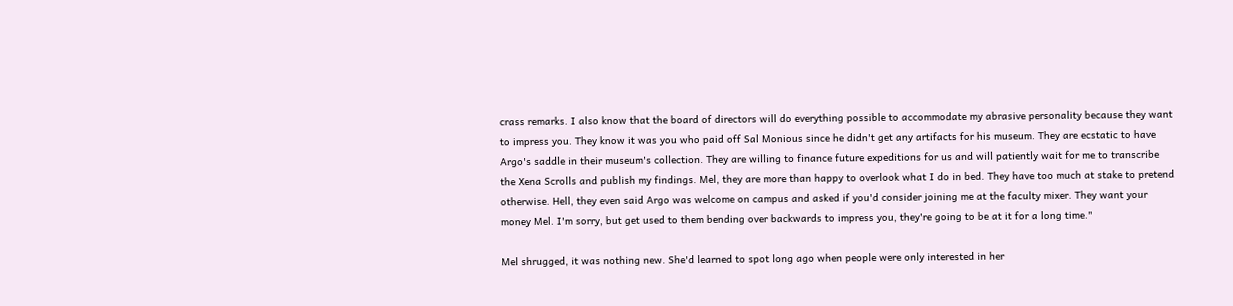crass remarks. I also know that the board of directors will do everything possible to accommodate my abrasive personality because they want to impress you. They know it was you who paid off Sal Monious since he didn't get any artifacts for his museum. They are ecstatic to have Argo's saddle in their museum's collection. They are willing to finance future expeditions for us and will patiently wait for me to transcribe the Xena Scrolls and publish my findings. Mel, they are more than happy to overlook what I do in bed. They have too much at stake to pretend otherwise. Hell, they even said Argo was welcome on campus and asked if you'd consider joining me at the faculty mixer. They want your money Mel. I'm sorry, but get used to them bending over backwards to impress you, they're going to be at it for a long time."

Mel shrugged, it was nothing new. She'd learned to spot long ago when people were only interested in her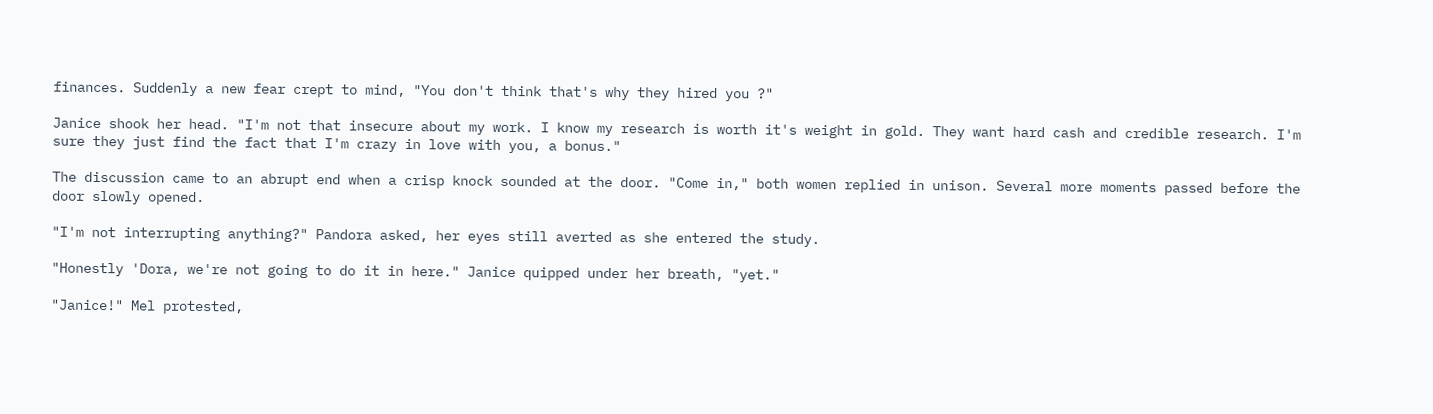finances. Suddenly a new fear crept to mind, "You don't think that's why they hired you ?"

Janice shook her head. "I'm not that insecure about my work. I know my research is worth it's weight in gold. They want hard cash and credible research. I'm sure they just find the fact that I'm crazy in love with you, a bonus."

The discussion came to an abrupt end when a crisp knock sounded at the door. "Come in," both women replied in unison. Several more moments passed before the door slowly opened.

"I'm not interrupting anything?" Pandora asked, her eyes still averted as she entered the study.

"Honestly 'Dora, we're not going to do it in here." Janice quipped under her breath, "yet."

"Janice!" Mel protested,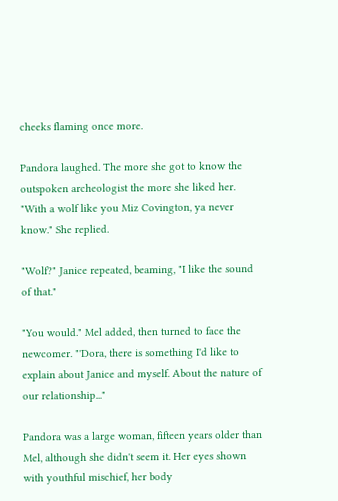cheeks flaming once more.

Pandora laughed. The more she got to know the outspoken archeologist the more she liked her. "With a wolf like you Miz Covington, ya never know." She replied.

"Wolf?" Janice repeated, beaming, "I like the sound of that."

"You would." Mel added, then turned to face the newcomer. "'Dora, there is something I'd like to explain about Janice and myself. About the nature of our relationship..."

Pandora was a large woman, fifteen years older than Mel, although she didn't seem it. Her eyes shown with youthful mischief, her body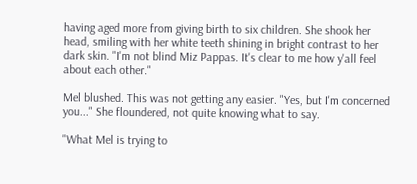having aged more from giving birth to six children. She shook her head, smiling with her white teeth shining in bright contrast to her dark skin. "I'm not blind Miz Pappas. It's clear to me how y'all feel about each other."

Mel blushed. This was not getting any easier. "Yes, but I'm concerned you..." She floundered, not quite knowing what to say.

"What Mel is trying to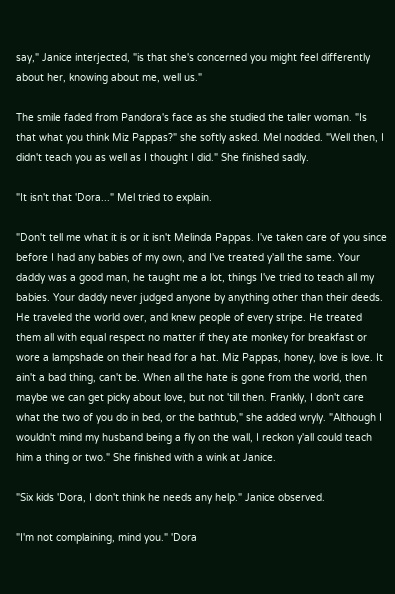say," Janice interjected, "is that she's concerned you might feel differently about her, knowing about me, well us."

The smile faded from Pandora's face as she studied the taller woman. "Is that what you think Miz Pappas?" she softly asked. Mel nodded. "Well then, I didn't teach you as well as I thought I did." She finished sadly.

"It isn't that 'Dora..." Mel tried to explain.

"Don't tell me what it is or it isn't Melinda Pappas. I've taken care of you since before I had any babies of my own, and I've treated y'all the same. Your daddy was a good man, he taught me a lot, things I've tried to teach all my babies. Your daddy never judged anyone by anything other than their deeds. He traveled the world over, and knew people of every stripe. He treated them all with equal respect no matter if they ate monkey for breakfast or wore a lampshade on their head for a hat. Miz Pappas, honey, love is love. It ain't a bad thing, can't be. When all the hate is gone from the world, then maybe we can get picky about love, but not 'till then. Frankly, I don't care what the two of you do in bed, or the bathtub," she added wryly. "Although I wouldn't mind my husband being a fly on the wall, I reckon y'all could teach him a thing or two." She finished with a wink at Janice.

"Six kids 'Dora, I don't think he needs any help." Janice observed.

"I'm not complaining, mind you." 'Dora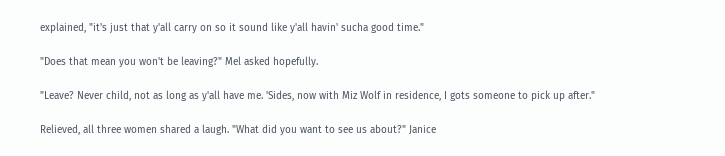explained, "it's just that y'all carry on so it sound like y'all havin' sucha good time."

"Does that mean you won't be leaving?" Mel asked hopefully.

"Leave? Never child, not as long as y'all have me. 'Sides, now with Miz Wolf in residence, I gots someone to pick up after."

Relieved, all three women shared a laugh. "What did you want to see us about?" Janice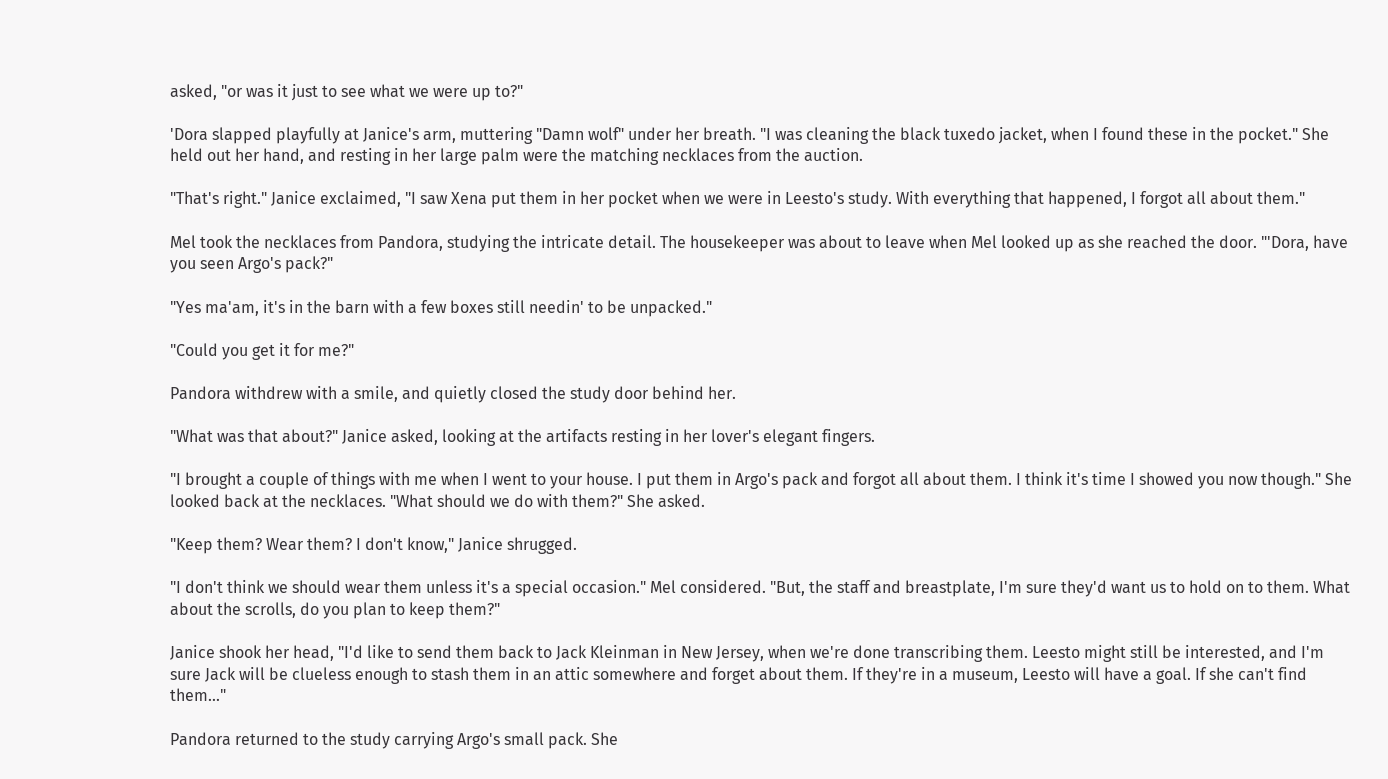asked, "or was it just to see what we were up to?"

'Dora slapped playfully at Janice's arm, muttering "Damn wolf" under her breath. "I was cleaning the black tuxedo jacket, when I found these in the pocket." She held out her hand, and resting in her large palm were the matching necklaces from the auction.

"That's right." Janice exclaimed, "I saw Xena put them in her pocket when we were in Leesto's study. With everything that happened, I forgot all about them."

Mel took the necklaces from Pandora, studying the intricate detail. The housekeeper was about to leave when Mel looked up as she reached the door. "'Dora, have you seen Argo's pack?"

"Yes ma'am, it's in the barn with a few boxes still needin' to be unpacked."

"Could you get it for me?"

Pandora withdrew with a smile, and quietly closed the study door behind her.

"What was that about?" Janice asked, looking at the artifacts resting in her lover's elegant fingers.

"I brought a couple of things with me when I went to your house. I put them in Argo's pack and forgot all about them. I think it's time I showed you now though." She looked back at the necklaces. "What should we do with them?" She asked.

"Keep them? Wear them? I don't know," Janice shrugged.

"I don't think we should wear them unless it's a special occasion." Mel considered. "But, the staff and breastplate, I'm sure they'd want us to hold on to them. What about the scrolls, do you plan to keep them?"

Janice shook her head, "I'd like to send them back to Jack Kleinman in New Jersey, when we're done transcribing them. Leesto might still be interested, and I'm sure Jack will be clueless enough to stash them in an attic somewhere and forget about them. If they're in a museum, Leesto will have a goal. If she can't find them..."

Pandora returned to the study carrying Argo's small pack. She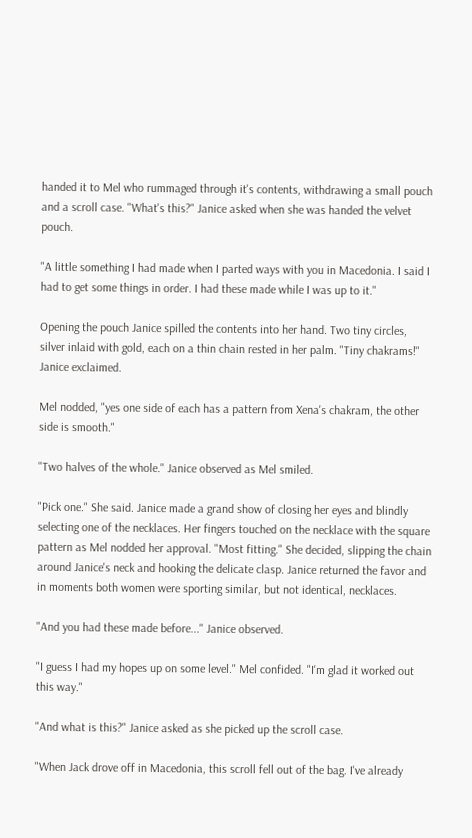handed it to Mel who rummaged through it's contents, withdrawing a small pouch and a scroll case. "What's this?" Janice asked when she was handed the velvet pouch.

"A little something I had made when I parted ways with you in Macedonia. I said I had to get some things in order. I had these made while I was up to it."

Opening the pouch Janice spilled the contents into her hand. Two tiny circles, silver inlaid with gold, each on a thin chain rested in her palm. "Tiny chakrams!" Janice exclaimed.

Mel nodded, "yes one side of each has a pattern from Xena's chakram, the other side is smooth."

"Two halves of the whole." Janice observed as Mel smiled.

"Pick one." She said. Janice made a grand show of closing her eyes and blindly selecting one of the necklaces. Her fingers touched on the necklace with the square pattern as Mel nodded her approval. "Most fitting." She decided, slipping the chain around Janice's neck and hooking the delicate clasp. Janice returned the favor and in moments both women were sporting similar, but not identical, necklaces.

"And you had these made before..." Janice observed.

"I guess I had my hopes up on some level." Mel confided. "I'm glad it worked out this way."

"And what is this?" Janice asked as she picked up the scroll case.

"When Jack drove off in Macedonia, this scroll fell out of the bag. I've already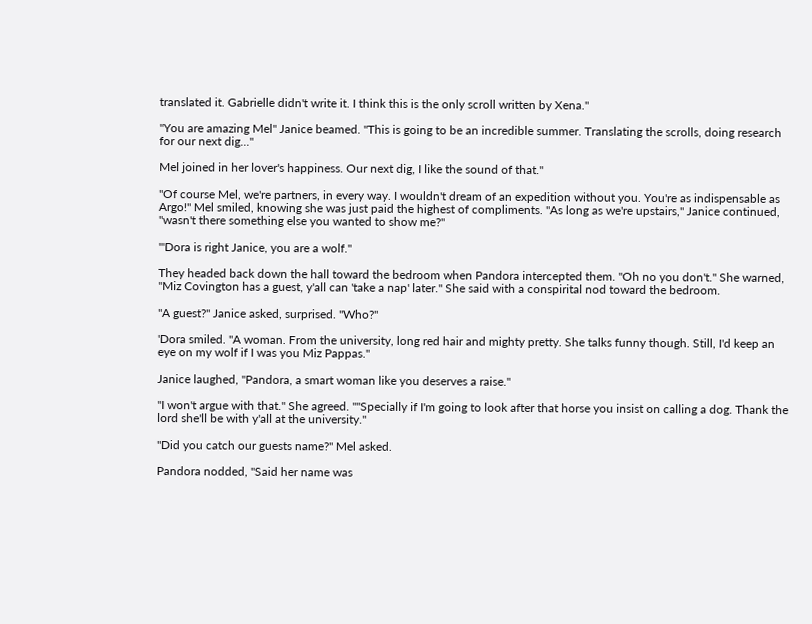translated it. Gabrielle didn't write it. I think this is the only scroll written by Xena."

"You are amazing Mel" Janice beamed. "This is going to be an incredible summer. Translating the scrolls, doing research for our next dig..."

Mel joined in her lover's happiness. Our next dig, I like the sound of that."

"Of course Mel, we're partners, in every way. I wouldn't dream of an expedition without you. You're as indispensable as Argo!" Mel smiled, knowing she was just paid the highest of compliments. "As long as we're upstairs," Janice continued, "wasn't there something else you wanted to show me?"

"'Dora is right Janice, you are a wolf."

They headed back down the hall toward the bedroom when Pandora intercepted them. "Oh no you don't." She warned, "Miz Covington has a guest, y'all can 'take a nap' later." She said with a conspirital nod toward the bedroom.

"A guest?" Janice asked, surprised. "Who?"

'Dora smiled. "A woman. From the university, long red hair and mighty pretty. She talks funny though. Still, I'd keep an eye on my wolf if I was you Miz Pappas."

Janice laughed, "Pandora, a smart woman like you deserves a raise."

"I won't argue with that." She agreed. "''Specially if I'm going to look after that horse you insist on calling a dog. Thank the lord she'll be with y'all at the university."

"Did you catch our guests name?" Mel asked.

Pandora nodded, "Said her name was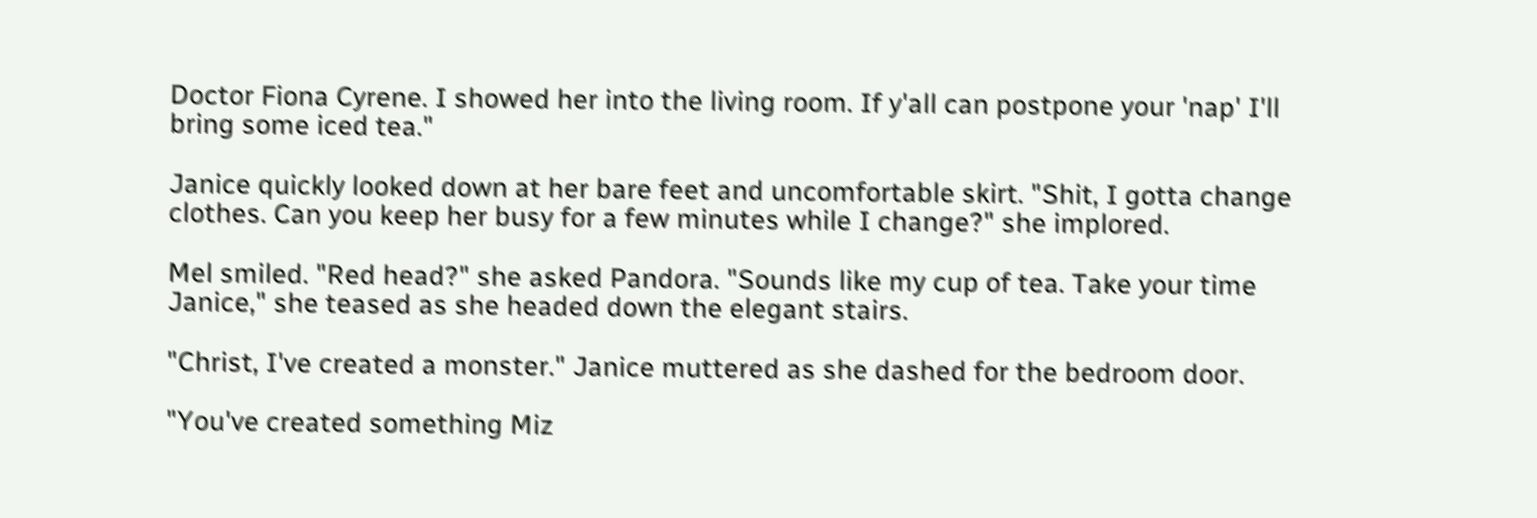Doctor Fiona Cyrene. I showed her into the living room. If y'all can postpone your 'nap' I'll bring some iced tea."

Janice quickly looked down at her bare feet and uncomfortable skirt. "Shit, I gotta change clothes. Can you keep her busy for a few minutes while I change?" she implored.

Mel smiled. "Red head?" she asked Pandora. "Sounds like my cup of tea. Take your time Janice," she teased as she headed down the elegant stairs.

"Christ, I've created a monster." Janice muttered as she dashed for the bedroom door.

"You've created something Miz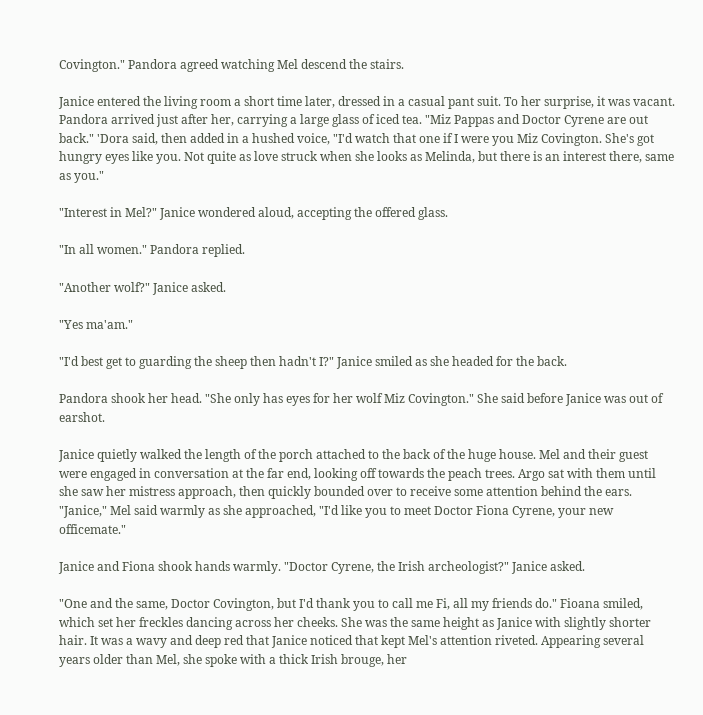Covington." Pandora agreed watching Mel descend the stairs.

Janice entered the living room a short time later, dressed in a casual pant suit. To her surprise, it was vacant. Pandora arrived just after her, carrying a large glass of iced tea. "Miz Pappas and Doctor Cyrene are out back." 'Dora said, then added in a hushed voice, "I'd watch that one if I were you Miz Covington. She's got hungry eyes like you. Not quite as love struck when she looks as Melinda, but there is an interest there, same as you."

"Interest in Mel?" Janice wondered aloud, accepting the offered glass.

"In all women." Pandora replied.

"Another wolf?" Janice asked.

"Yes ma'am."

"I'd best get to guarding the sheep then hadn't I?" Janice smiled as she headed for the back.

Pandora shook her head. "She only has eyes for her wolf Miz Covington." She said before Janice was out of earshot.

Janice quietly walked the length of the porch attached to the back of the huge house. Mel and their guest were engaged in conversation at the far end, looking off towards the peach trees. Argo sat with them until she saw her mistress approach, then quickly bounded over to receive some attention behind the ears. "Janice," Mel said warmly as she approached, "I'd like you to meet Doctor Fiona Cyrene, your new officemate."

Janice and Fiona shook hands warmly. "Doctor Cyrene, the Irish archeologist?" Janice asked.

"One and the same, Doctor Covington, but I'd thank you to call me Fi, all my friends do." Fioana smiled, which set her freckles dancing across her cheeks. She was the same height as Janice with slightly shorter hair. It was a wavy and deep red that Janice noticed that kept Mel's attention riveted. Appearing several years older than Mel, she spoke with a thick Irish brouge, her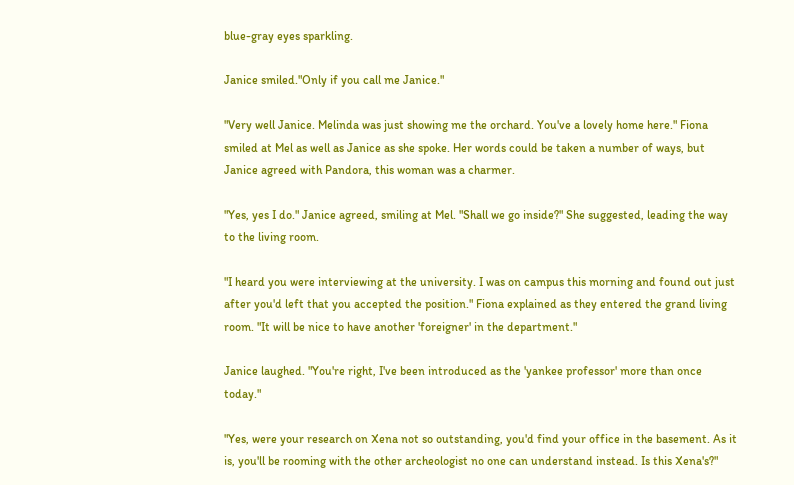blue-gray eyes sparkling.

Janice smiled."Only if you call me Janice."

"Very well Janice. Melinda was just showing me the orchard. You've a lovely home here." Fiona smiled at Mel as well as Janice as she spoke. Her words could be taken a number of ways, but Janice agreed with Pandora, this woman was a charmer.

"Yes, yes I do." Janice agreed, smiling at Mel. "Shall we go inside?" She suggested, leading the way to the living room.

"I heard you were interviewing at the university. I was on campus this morning and found out just after you'd left that you accepted the position." Fiona explained as they entered the grand living room. "It will be nice to have another 'foreigner' in the department."

Janice laughed. "You're right, I've been introduced as the 'yankee professor' more than once today."

"Yes, were your research on Xena not so outstanding, you'd find your office in the basement. As it is, you'll be rooming with the other archeologist no one can understand instead. Is this Xena's?"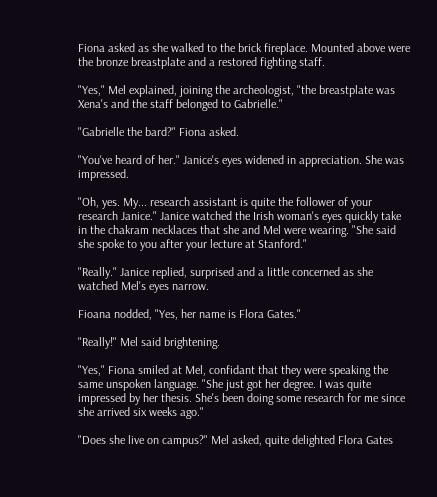Fiona asked as she walked to the brick fireplace. Mounted above were the bronze breastplate and a restored fighting staff.

"Yes," Mel explained, joining the archeologist, "the breastplate was Xena's and the staff belonged to Gabrielle."

"Gabrielle the bard?" Fiona asked.

"You've heard of her." Janice's eyes widened in appreciation. She was impressed.

"Oh, yes. My... research assistant is quite the follower of your research Janice." Janice watched the Irish woman's eyes quickly take in the chakram necklaces that she and Mel were wearing. "She said she spoke to you after your lecture at Stanford."

"Really." Janice replied, surprised and a little concerned as she watched Mel's eyes narrow.

Fioana nodded, "Yes, her name is Flora Gates."

"Really!" Mel said brightening.

"Yes," Fiona smiled at Mel, confidant that they were speaking the same unspoken language. "She just got her degree. I was quite impressed by her thesis. She's been doing some research for me since she arrived six weeks ago."

"Does she live on campus?" Mel asked, quite delighted Flora Gates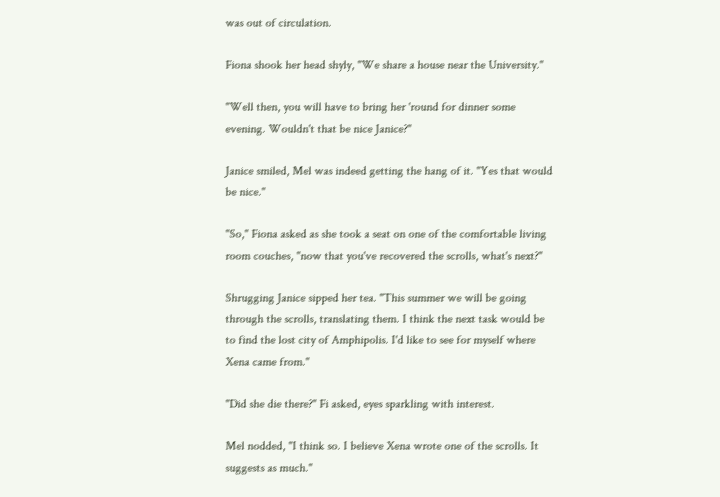was out of circulation.

Fiona shook her head shyly, "We share a house near the University."

"Well then, you will have to bring her 'round for dinner some evening. Wouldn't that be nice Janice?"

Janice smiled, Mel was indeed getting the hang of it. "Yes that would be nice."

"So," Fiona asked as she took a seat on one of the comfortable living room couches, "now that you've recovered the scrolls, what's next?"

Shrugging Janice sipped her tea. "This summer we will be going through the scrolls, translating them. I think the next task would be to find the lost city of Amphipolis. I'd like to see for myself where Xena came from."

"Did she die there?" Fi asked, eyes sparkling with interest.

Mel nodded, "I think so. I believe Xena wrote one of the scrolls. It suggests as much."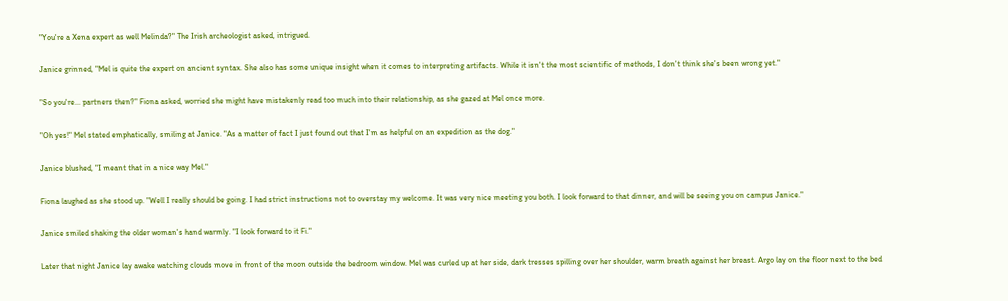"You're a Xena expert as well Melinda?" The Irish archeologist asked, intrigued.

Janice grinned, "Mel is quite the expert on ancient syntax. She also has some unique insight when it comes to interpreting artifacts. While it isn't the most scientific of methods, I don't think she's been wrong yet."

"So you're... partners then?" Fiona asked, worried she might have mistakenly read too much into their relationship, as she gazed at Mel once more.

"Oh yes!" Mel stated emphatically, smiling at Janice. "As a matter of fact I just found out that I'm as helpful on an expedition as the dog."

Janice blushed, "I meant that in a nice way Mel."

Fiona laughed as she stood up. "Well I really should be going. I had strict instructions not to overstay my welcome. It was very nice meeting you both. I look forward to that dinner, and will be seeing you on campus Janice."

Janice smiled shaking the older woman's hand warmly. "I look forward to it Fi."

Later that night Janice lay awake watching clouds move in front of the moon outside the bedroom window. Mel was curled up at her side, dark tresses spilling over her shoulder, warm breath against her breast. Argo lay on the floor next to the bed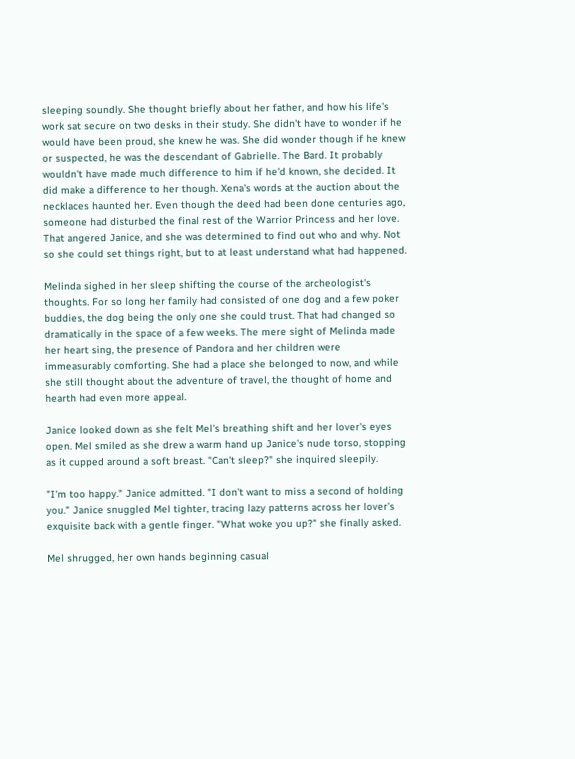sleeping soundly. She thought briefly about her father, and how his life's work sat secure on two desks in their study. She didn't have to wonder if he would have been proud, she knew he was. She did wonder though if he knew or suspected, he was the descendant of Gabrielle. The Bard. It probably wouldn't have made much difference to him if he'd known, she decided. It did make a difference to her though. Xena's words at the auction about the necklaces haunted her. Even though the deed had been done centuries ago, someone had disturbed the final rest of the Warrior Princess and her love. That angered Janice, and she was determined to find out who and why. Not so she could set things right, but to at least understand what had happened.

Melinda sighed in her sleep shifting the course of the archeologist's thoughts. For so long her family had consisted of one dog and a few poker buddies, the dog being the only one she could trust. That had changed so dramatically in the space of a few weeks. The mere sight of Melinda made her heart sing, the presence of Pandora and her children were immeasurably comforting. She had a place she belonged to now, and while she still thought about the adventure of travel, the thought of home and hearth had even more appeal.

Janice looked down as she felt Mel's breathing shift and her lover's eyes open. Mel smiled as she drew a warm hand up Janice's nude torso, stopping as it cupped around a soft breast. "Can't sleep?" she inquired sleepily.

"I'm too happy." Janice admitted. "I don't want to miss a second of holding you." Janice snuggled Mel tighter, tracing lazy patterns across her lover's exquisite back with a gentle finger. "What woke you up?" she finally asked.

Mel shrugged, her own hands beginning casual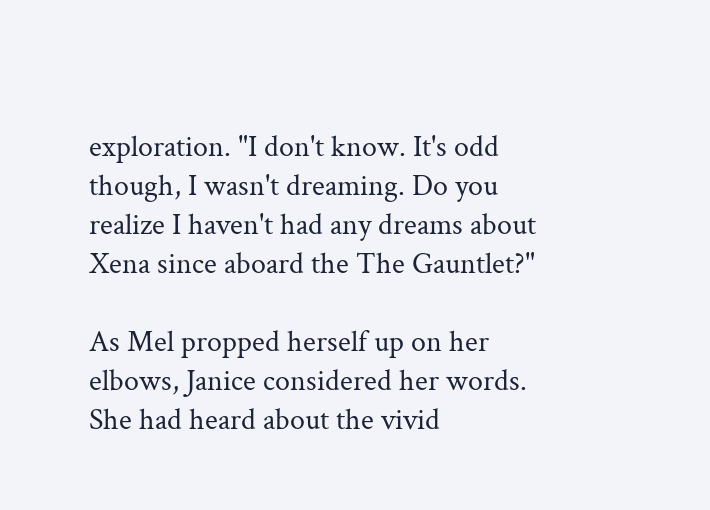exploration. "I don't know. It's odd though, I wasn't dreaming. Do you realize I haven't had any dreams about Xena since aboard the The Gauntlet?"

As Mel propped herself up on her elbows, Janice considered her words. She had heard about the vivid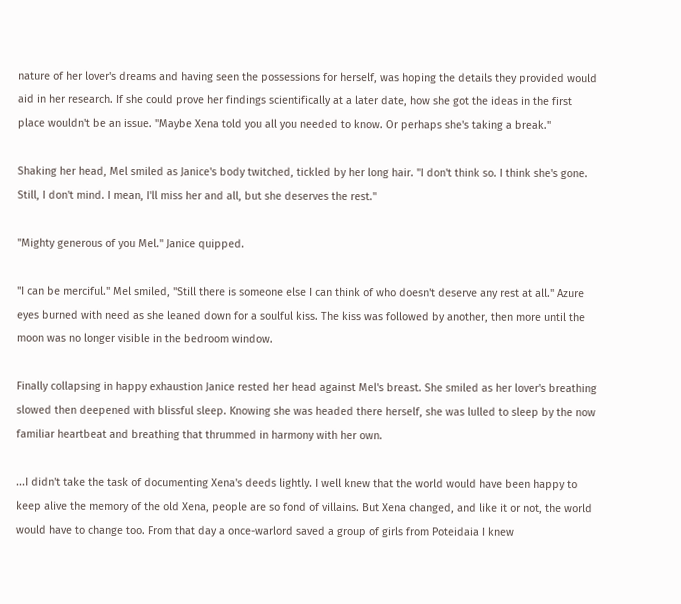nature of her lover's dreams and having seen the possessions for herself, was hoping the details they provided would aid in her research. If she could prove her findings scientifically at a later date, how she got the ideas in the first place wouldn't be an issue. "Maybe Xena told you all you needed to know. Or perhaps she's taking a break."

Shaking her head, Mel smiled as Janice's body twitched, tickled by her long hair. "I don't think so. I think she's gone. Still, I don't mind. I mean, I'll miss her and all, but she deserves the rest."

"Mighty generous of you Mel." Janice quipped.

"I can be merciful." Mel smiled, "Still there is someone else I can think of who doesn't deserve any rest at all." Azure eyes burned with need as she leaned down for a soulful kiss. The kiss was followed by another, then more until the moon was no longer visible in the bedroom window.

Finally collapsing in happy exhaustion Janice rested her head against Mel's breast. She smiled as her lover's breathing slowed then deepened with blissful sleep. Knowing she was headed there herself, she was lulled to sleep by the now familiar heartbeat and breathing that thrummed in harmony with her own.

...I didn't take the task of documenting Xena's deeds lightly. I well knew that the world would have been happy to keep alive the memory of the old Xena, people are so fond of villains. But Xena changed, and like it or not, the world would have to change too. From that day a once-warlord saved a group of girls from Poteidaia I knew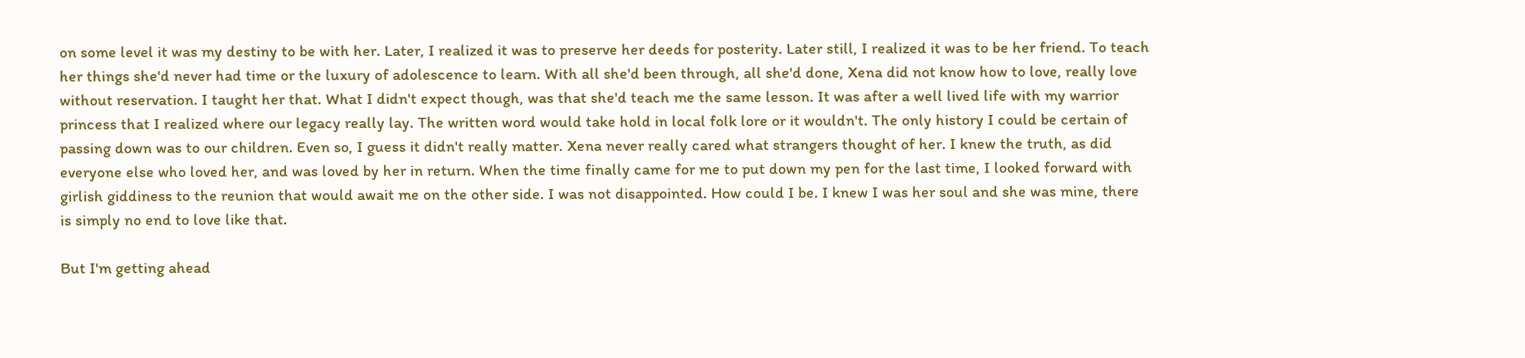on some level it was my destiny to be with her. Later, I realized it was to preserve her deeds for posterity. Later still, I realized it was to be her friend. To teach her things she'd never had time or the luxury of adolescence to learn. With all she'd been through, all she'd done, Xena did not know how to love, really love without reservation. I taught her that. What I didn't expect though, was that she'd teach me the same lesson. It was after a well lived life with my warrior princess that I realized where our legacy really lay. The written word would take hold in local folk lore or it wouldn't. The only history I could be certain of passing down was to our children. Even so, I guess it didn't really matter. Xena never really cared what strangers thought of her. I knew the truth, as did everyone else who loved her, and was loved by her in return. When the time finally came for me to put down my pen for the last time, I looked forward with girlish giddiness to the reunion that would await me on the other side. I was not disappointed. How could I be. I knew I was her soul and she was mine, there is simply no end to love like that.

But I'm getting ahead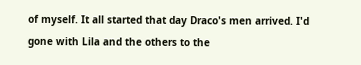of myself. It all started that day Draco's men arrived. I'd gone with Lila and the others to the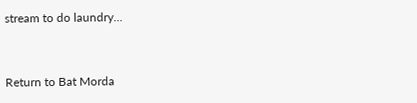stream to do laundry...


Return to Bat Morda